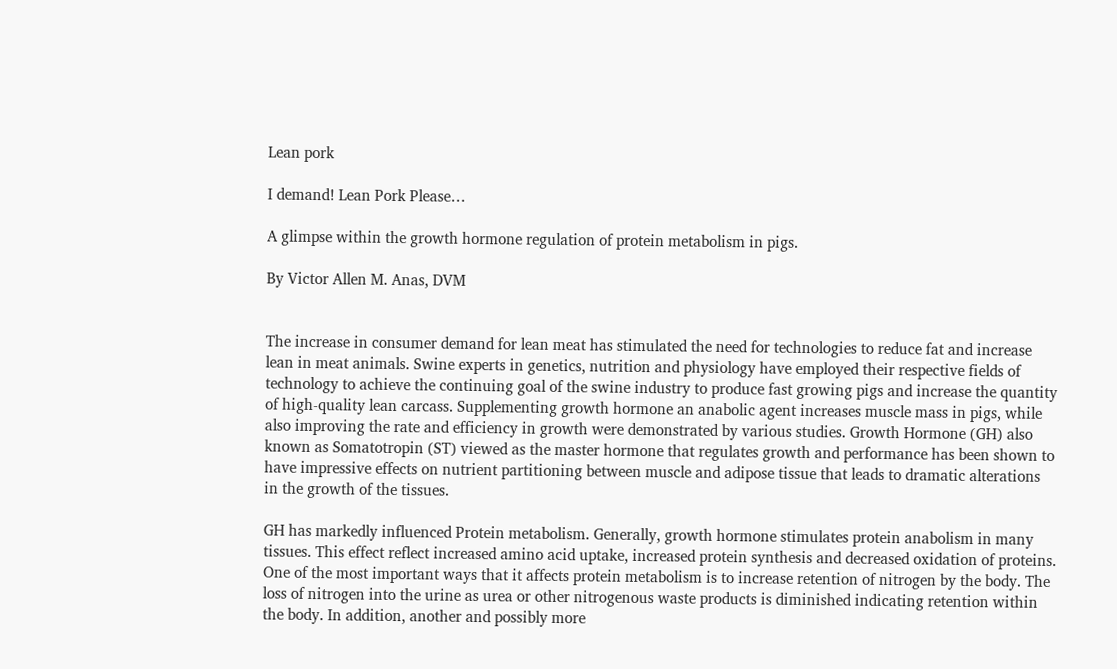Lean pork

I demand! Lean Pork Please…

A glimpse within the growth hormone regulation of protein metabolism in pigs.

By Victor Allen M. Anas, DVM


The increase in consumer demand for lean meat has stimulated the need for technologies to reduce fat and increase lean in meat animals. Swine experts in genetics, nutrition and physiology have employed their respective fields of technology to achieve the continuing goal of the swine industry to produce fast growing pigs and increase the quantity of high-quality lean carcass. Supplementing growth hormone an anabolic agent increases muscle mass in pigs, while also improving the rate and efficiency in growth were demonstrated by various studies. Growth Hormone (GH) also known as Somatotropin (ST) viewed as the master hormone that regulates growth and performance has been shown to have impressive effects on nutrient partitioning between muscle and adipose tissue that leads to dramatic alterations in the growth of the tissues.

GH has markedly influenced Protein metabolism. Generally, growth hormone stimulates protein anabolism in many tissues. This effect reflect increased amino acid uptake, increased protein synthesis and decreased oxidation of proteins. One of the most important ways that it affects protein metabolism is to increase retention of nitrogen by the body. The loss of nitrogen into the urine as urea or other nitrogenous waste products is diminished indicating retention within the body. In addition, another and possibly more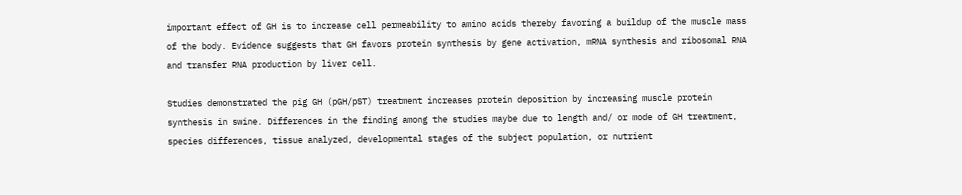important effect of GH is to increase cell permeability to amino acids thereby favoring a buildup of the muscle mass of the body. Evidence suggests that GH favors protein synthesis by gene activation, mRNA synthesis and ribosomal RNA and transfer RNA production by liver cell.

Studies demonstrated the pig GH (pGH/pST) treatment increases protein deposition by increasing muscle protein synthesis in swine. Differences in the finding among the studies maybe due to length and/ or mode of GH treatment, species differences, tissue analyzed, developmental stages of the subject population, or nutrient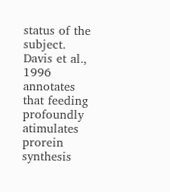status of the subject. Davis et al., 1996 annotates that feeding profoundly atimulates prorein synthesis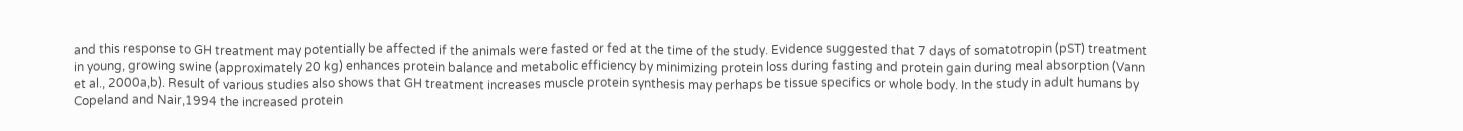and this response to GH treatment may potentially be affected if the animals were fasted or fed at the time of the study. Evidence suggested that 7 days of somatotropin (pST) treatment in young, growing swine (approximately 20 kg) enhances protein balance and metabolic efficiency by minimizing protein loss during fasting and protein gain during meal absorption (Vann et al., 2000a,b). Result of various studies also shows that GH treatment increases muscle protein synthesis may perhaps be tissue specifics or whole body. In the study in adult humans by Copeland and Nair,1994 the increased protein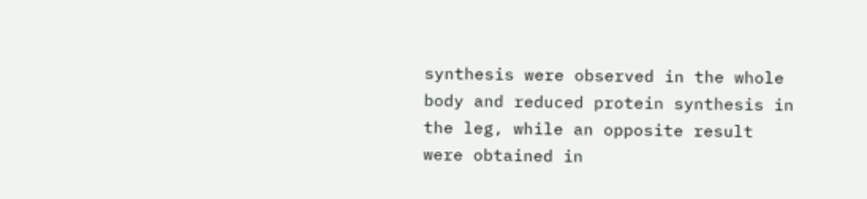synthesis were observed in the whole body and reduced protein synthesis in the leg, while an opposite result were obtained in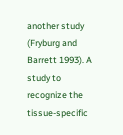another study (Fryburg and Barrett 1993). A study to recognize the tissue-specific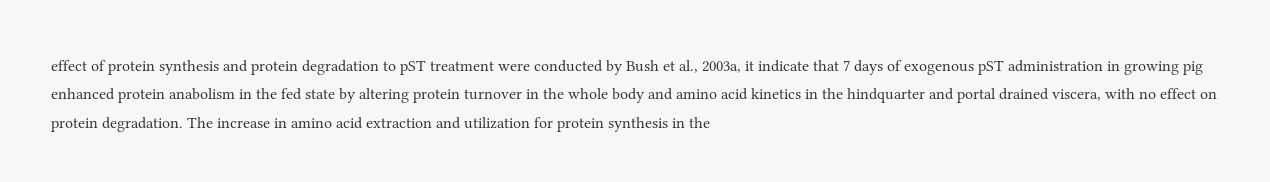effect of protein synthesis and protein degradation to pST treatment were conducted by Bush et al., 2003a, it indicate that 7 days of exogenous pST administration in growing pig enhanced protein anabolism in the fed state by altering protein turnover in the whole body and amino acid kinetics in the hindquarter and portal drained viscera, with no effect on protein degradation. The increase in amino acid extraction and utilization for protein synthesis in the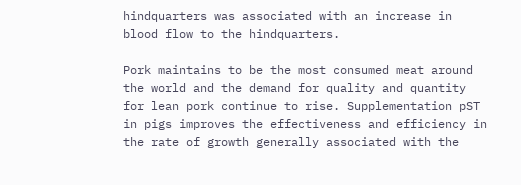hindquarters was associated with an increase in blood flow to the hindquarters.

Pork maintains to be the most consumed meat around the world and the demand for quality and quantity for lean pork continue to rise. Supplementation pST in pigs improves the effectiveness and efficiency in the rate of growth generally associated with the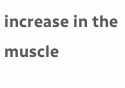increase in the muscle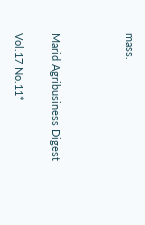mass.



Marid Agribusiness Digest

Vol.17 No.11*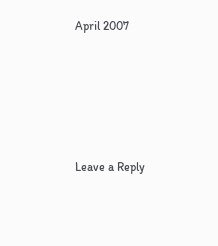April 2007





Leave a Reply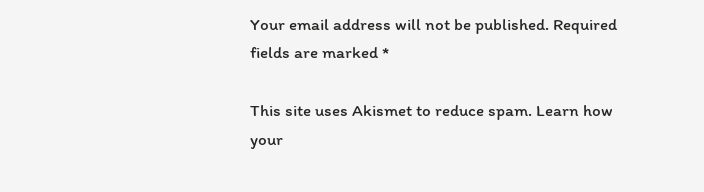Your email address will not be published. Required fields are marked *

This site uses Akismet to reduce spam. Learn how your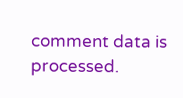comment data is processed.